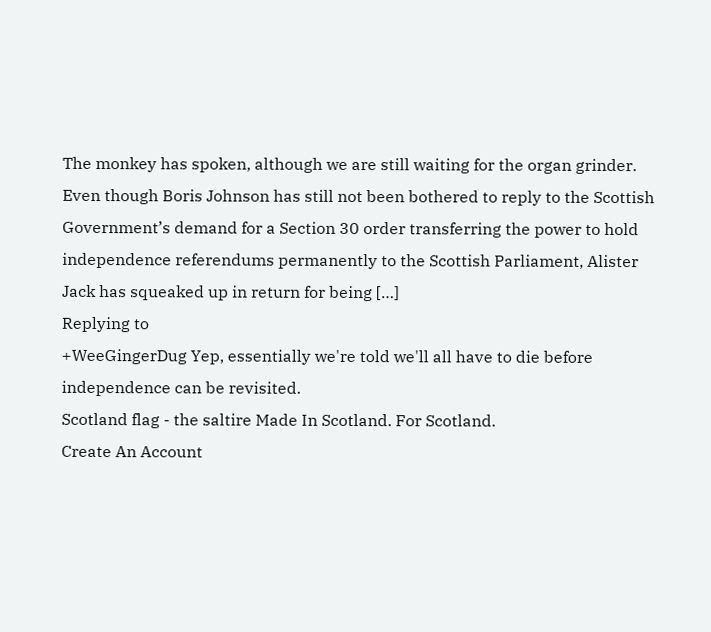The monkey has spoken, although we are still waiting for the organ grinder. Even though Boris Johnson has still not been bothered to reply to the Scottish Government’s demand for a Section 30 order transferring the power to hold independence referendums permanently to the Scottish Parliament, Alister Jack has squeaked up in return for being […]
Replying to
+WeeGingerDug Yep, essentially we're told we'll all have to die before independence can be revisited.
Scotland flag - the saltire Made In Scotland. For Scotland.
Create An Account